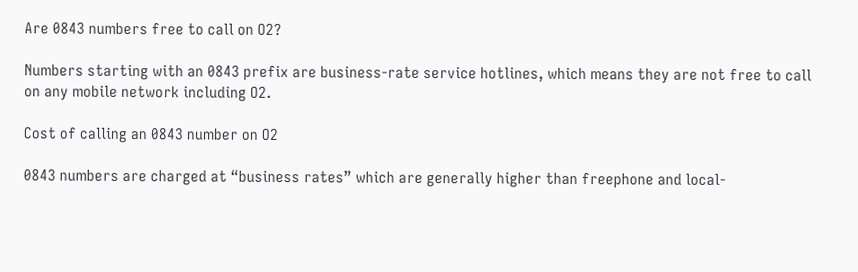Are 0843 numbers free to call on O2?

Numbers starting with an 0843 prefix are business-rate service hotlines, which means they are not free to call on any mobile network including O2.

Cost of calling an 0843 number on O2

0843 numbers are charged at “business rates” which are generally higher than freephone and local-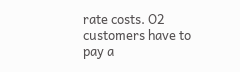rate costs. O2 customers have to pay a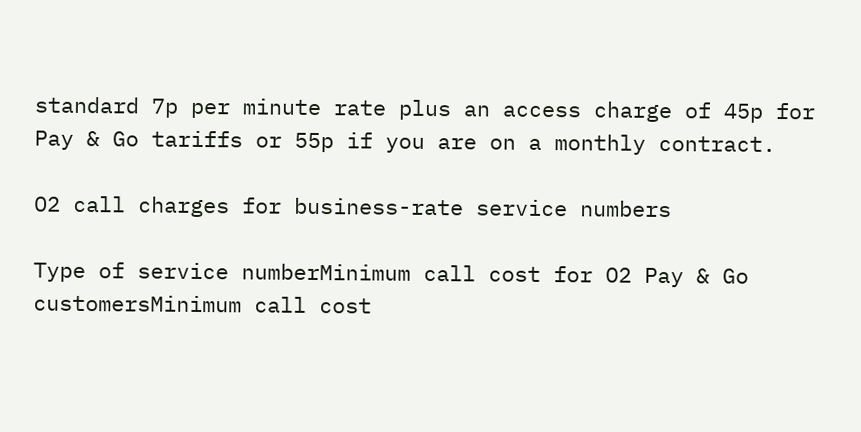standard 7p per minute rate plus an access charge of 45p for Pay & Go tariffs or 55p if you are on a monthly contract.

O2 call charges for business-rate service numbers

Type of service numberMinimum call cost for O2 Pay & Go customersMinimum call cost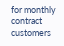for monthly contract customers